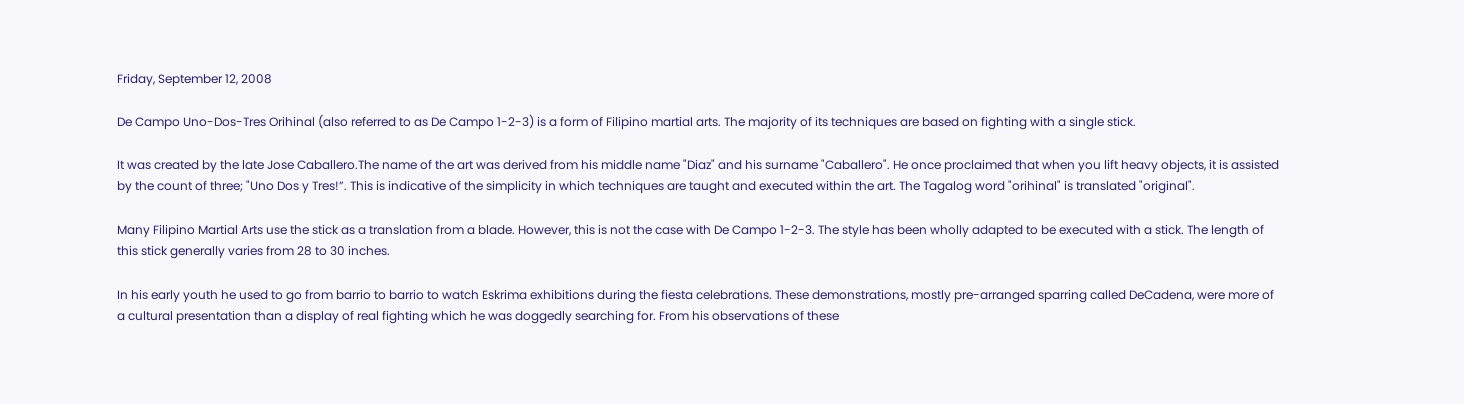Friday, September 12, 2008

De Campo Uno-Dos-Tres Orihinal (also referred to as De Campo 1-2-3) is a form of Filipino martial arts. The majority of its techniques are based on fighting with a single stick.

It was created by the late Jose Caballero.The name of the art was derived from his middle name "Diaz" and his surname "Caballero". He once proclaimed that when you lift heavy objects, it is assisted by the count of three; "Uno Dos y Tres!”. This is indicative of the simplicity in which techniques are taught and executed within the art. The Tagalog word "orihinal" is translated "original".

Many Filipino Martial Arts use the stick as a translation from a blade. However, this is not the case with De Campo 1-2-3. The style has been wholly adapted to be executed with a stick. The length of this stick generally varies from 28 to 30 inches.

In his early youth he used to go from barrio to barrio to watch Eskrima exhibitions during the fiesta celebrations. These demonstrations, mostly pre-arranged sparring called DeCadena, were more of a cultural presentation than a display of real fighting which he was doggedly searching for. From his observations of these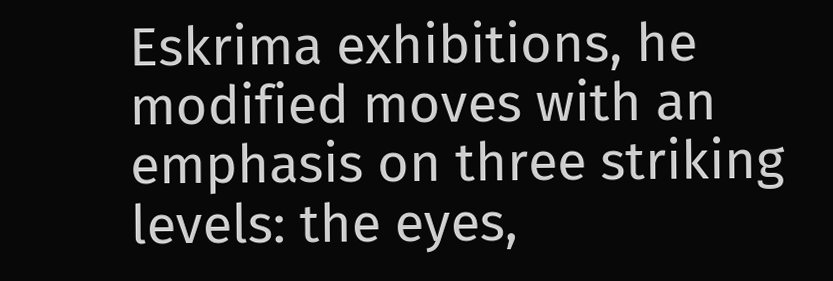Eskrima exhibitions, he modified moves with an emphasis on three striking levels: the eyes,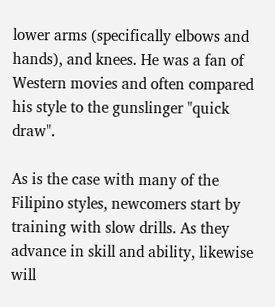lower arms (specifically elbows and hands), and knees. He was a fan of Western movies and often compared his style to the gunslinger "quick draw".

As is the case with many of the Filipino styles, newcomers start by training with slow drills. As they advance in skill and ability, likewise will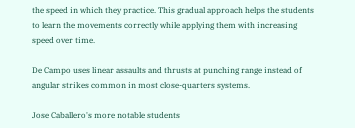the speed in which they practice. This gradual approach helps the students to learn the movements correctly while applying them with increasing speed over time.

De Campo uses linear assaults and thrusts at punching range instead of angular strikes common in most close-quarters systems.

Jose Caballero's more notable students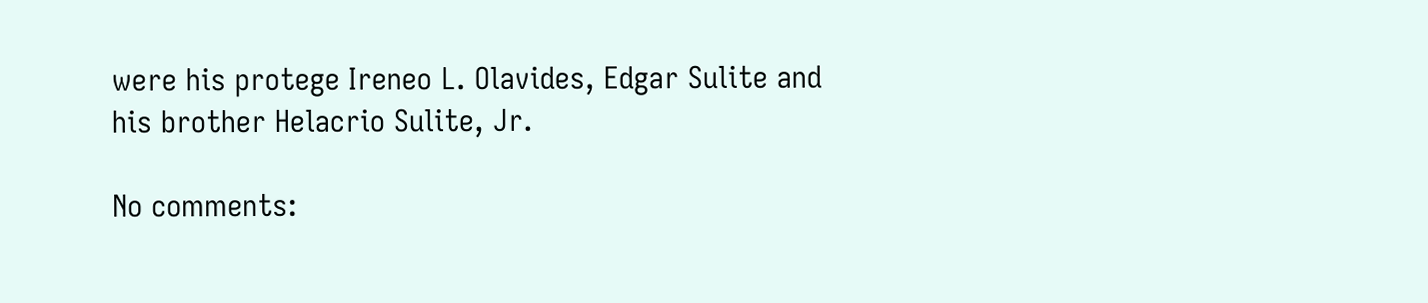were his protege Ireneo L. Olavides, Edgar Sulite and his brother Helacrio Sulite, Jr.

No comments: